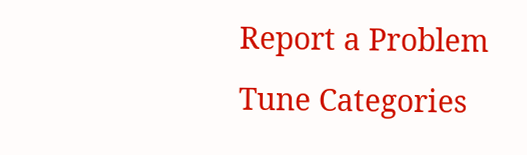Report a Problem
Tune Categories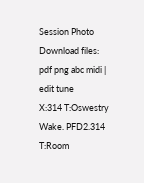Session Photo
Download files: pdf png abc midi | edit tune
X:314 T:Oswestry Wake. PFD2.314 T:Room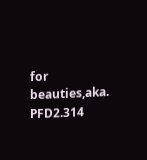for beauties,aka. PFD2.314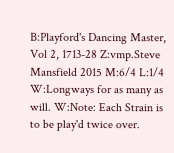B:Playford's Dancing Master, Vol 2, 1713-28 Z:vmp.Steve Mansfield 2015 M:6/4 L:1/4 W:Longways for as many as will. W:Note: Each Strain is to be play'd twice over.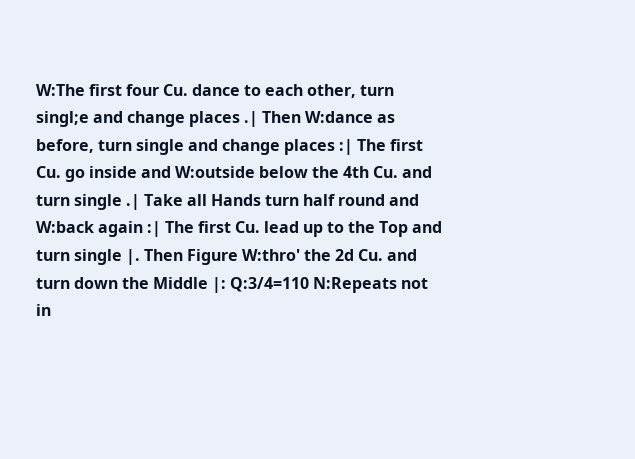W:The first four Cu. dance to each other, turn singl;e and change places .| Then W:dance as before, turn single and change places :| The first Cu. go inside and W:outside below the 4th Cu. and turn single .| Take all Hands turn half round and W:back again :| The first Cu. lead up to the Top and turn single |. Then Figure W:thro' the 2d Cu. and turn down the Middle |: Q:3/4=110 N:Repeats not in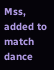Mss, added to match dance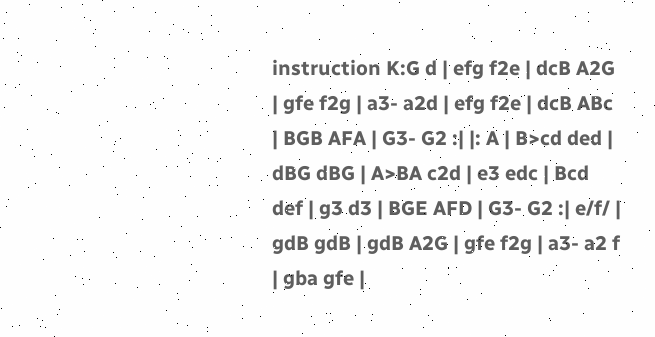instruction K:G d | efg f2e | dcB A2G | gfe f2g | a3- a2d | efg f2e | dcB ABc | BGB AFA | G3- G2 :| |: A | B>cd ded | dBG dBG | A>BA c2d | e3 edc | Bcd def | g3 d3 | BGE AFD | G3- G2 :| e/f/ | gdB gdB | gdB A2G | gfe f2g | a3- a2 f | gba gfe |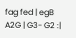fag fed | egB A2G | G3- G2 :|